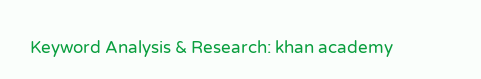Keyword Analysis & Research: khan academy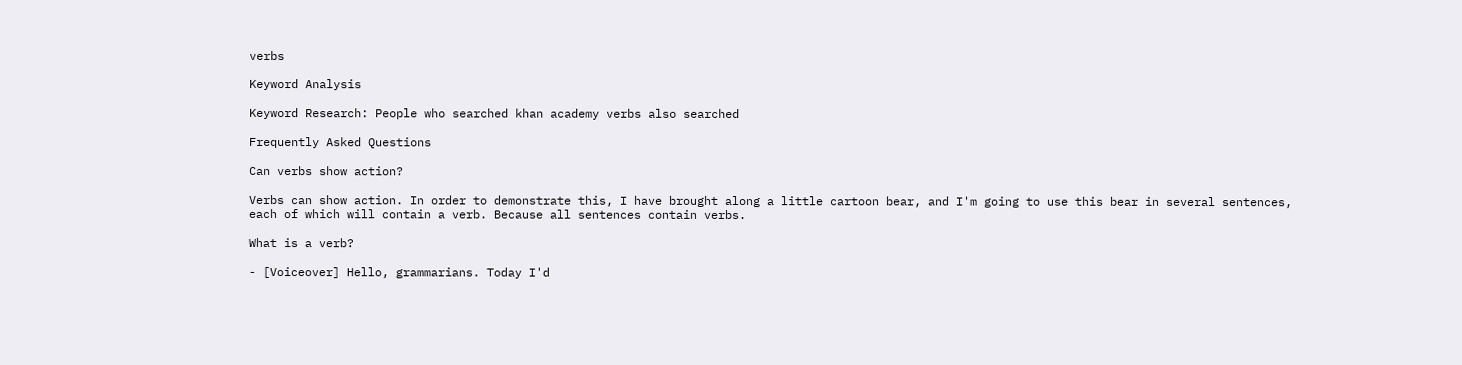verbs

Keyword Analysis

Keyword Research: People who searched khan academy verbs also searched

Frequently Asked Questions

Can verbs show action?

Verbs can show action. In order to demonstrate this, I have brought along a little cartoon bear, and I'm going to use this bear in several sentences, each of which will contain a verb. Because all sentences contain verbs.

What is a verb?

- [Voiceover] Hello, grammarians. Today I'd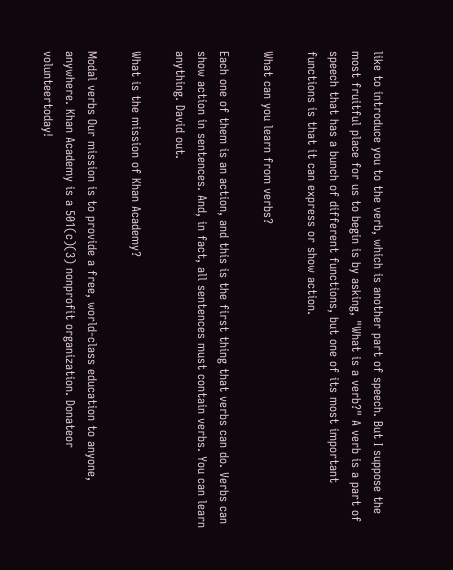like to introduce you to the verb, which is another part of speech. But I suppose the most fruitful place for us to begin is by asking, "What is a verb?" A verb is a part of speech that has a bunch of different functions, but one of its most important functions is that it can express or show action.

What can you learn from verbs?

Each one of them is an action, and this is the first thing that verbs can do. Verbs can show action in sentences. And, in fact, all sentences must contain verbs. You can learn anything. David out.

What is the mission of Khan Academy?

Modal verbs Our mission is to provide a free, world-class education to anyone, anywhere. Khan Academy is a 501(c)(3) nonprofit organization. Donateor volunteertoday!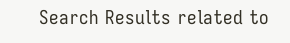Search Results related to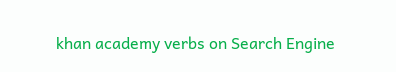khan academy verbs on Search Engine